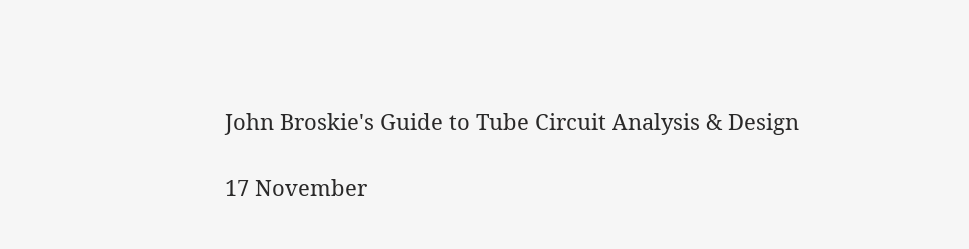John Broskie's Guide to Tube Circuit Analysis & Design

17 November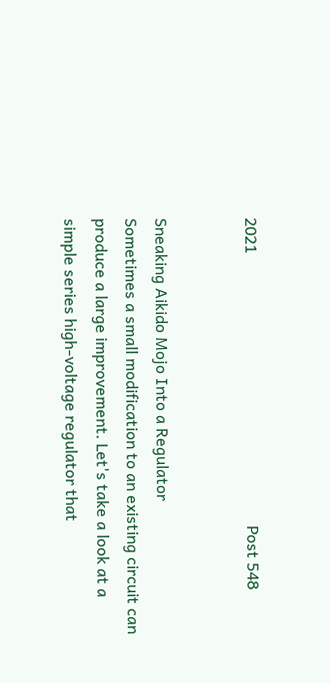2021                                                                    Post 548


Sneaking Aikido Mojo Into a Regulator
Sometimes a small modification to an existing circuit can produce a large improvement. Let's take a look at a simple series high-voltage regulator that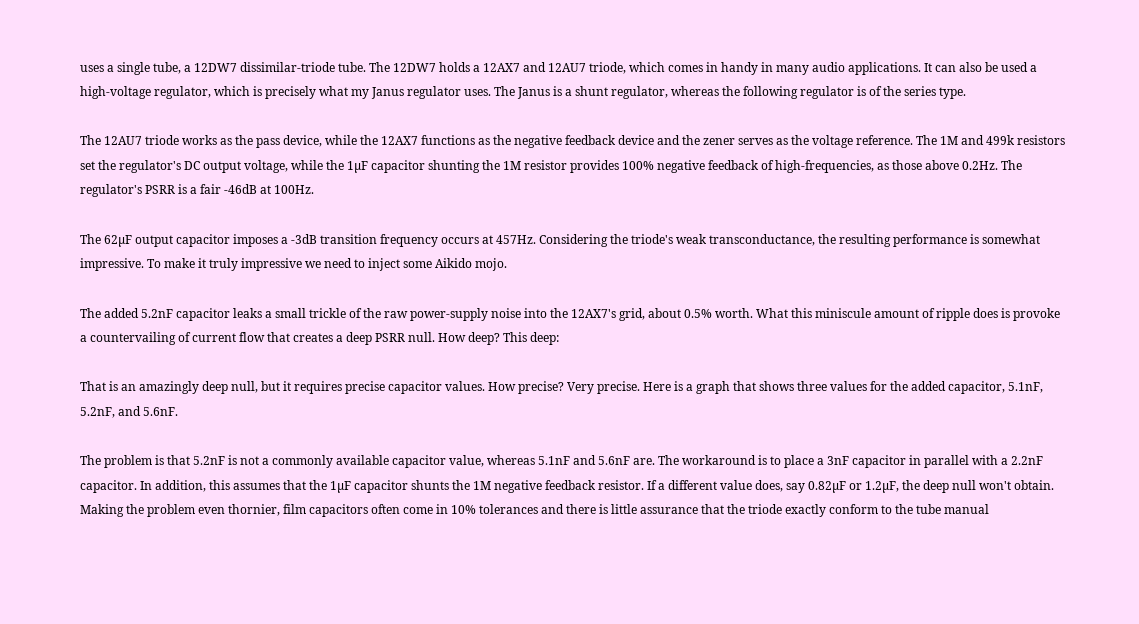uses a single tube, a 12DW7 dissimilar-triode tube. The 12DW7 holds a 12AX7 and 12AU7 triode, which comes in handy in many audio applications. It can also be used a high-voltage regulator, which is precisely what my Janus regulator uses. The Janus is a shunt regulator, whereas the following regulator is of the series type.

The 12AU7 triode works as the pass device, while the 12AX7 functions as the negative feedback device and the zener serves as the voltage reference. The 1M and 499k resistors set the regulator's DC output voltage, while the 1µF capacitor shunting the 1M resistor provides 100% negative feedback of high-frequencies, as those above 0.2Hz. The regulator's PSRR is a fair -46dB at 100Hz.

The 62µF output capacitor imposes a -3dB transition frequency occurs at 457Hz. Considering the triode's weak transconductance, the resulting performance is somewhat impressive. To make it truly impressive we need to inject some Aikido mojo.

The added 5.2nF capacitor leaks a small trickle of the raw power-supply noise into the 12AX7's grid, about 0.5% worth. What this miniscule amount of ripple does is provoke a countervailing of current flow that creates a deep PSRR null. How deep? This deep:

That is an amazingly deep null, but it requires precise capacitor values. How precise? Very precise. Here is a graph that shows three values for the added capacitor, 5.1nF, 5.2nF, and 5.6nF.

The problem is that 5.2nF is not a commonly available capacitor value, whereas 5.1nF and 5.6nF are. The workaround is to place a 3nF capacitor in parallel with a 2.2nF capacitor. In addition, this assumes that the 1µF capacitor shunts the 1M negative feedback resistor. If a different value does, say 0.82µF or 1.2µF, the deep null won't obtain. Making the problem even thornier, film capacitors often come in 10% tolerances and there is little assurance that the triode exactly conform to the tube manual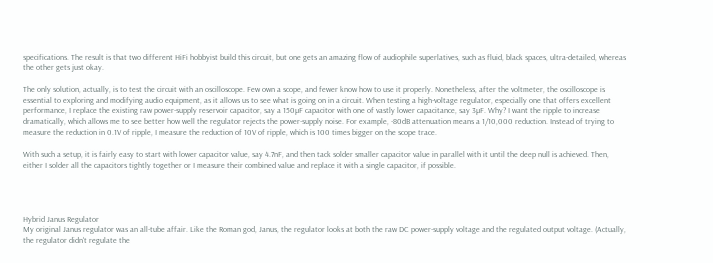specifications. The result is that two different HiFi hobbyist build this circuit, but one gets an amazing flow of audiophile superlatives, such as fluid, black spaces, ultra-detailed, whereas the other gets just okay.

The only solution, actually, is to test the circuit with an oscilloscope. Few own a scope, and fewer know how to use it properly. Nonetheless, after the voltmeter, the oscilloscope is essential to exploring and modifying audio equipment, as it allows us to see what is going on in a circuit. When testing a high-voltage regulator, especially one that offers excellent performance, I replace the existing raw power-supply reservoir capacitor, say a 150µF capacitor with one of vastly lower capacitance, say 3µF. Why? I want the ripple to increase dramatically, which allows me to see better how well the regulator rejects the power-supply noise. For example, -80dB attenuation means a 1/10,000 reduction. Instead of trying to measure the reduction in 0.1V of ripple, I measure the reduction of 10V of ripple, which is 100 times bigger on the scope trace.

With such a setup, it is fairly easy to start with lower capacitor value, say 4.7nF, and then tack solder smaller capacitor value in parallel with it until the deep null is achieved. Then, either I solder all the capacitors tightly together or I measure their combined value and replace it with a single capacitor, if possible.




Hybrid Janus Regulator
My original Janus regulator was an all-tube affair. Like the Roman god, Janus, the regulator looks at both the raw DC power-supply voltage and the regulated output voltage. (Actually, the regulator didn't regulate the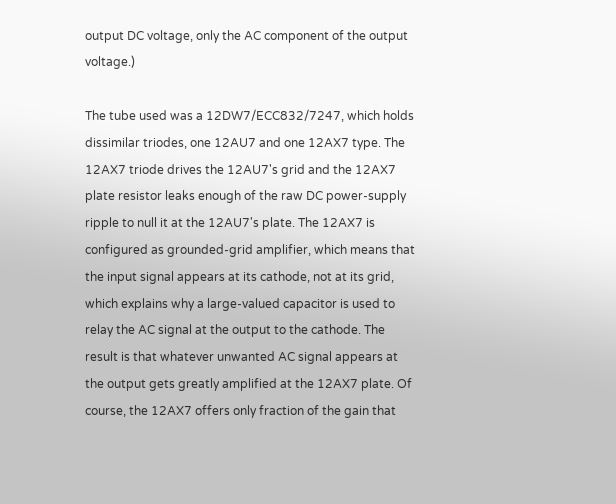output DC voltage, only the AC component of the output voltage.)

The tube used was a 12DW7/ECC832/7247, which holds dissimilar triodes, one 12AU7 and one 12AX7 type. The 12AX7 triode drives the 12AU7's grid and the 12AX7 plate resistor leaks enough of the raw DC power-supply ripple to null it at the 12AU7's plate. The 12AX7 is configured as grounded-grid amplifier, which means that the input signal appears at its cathode, not at its grid, which explains why a large-valued capacitor is used to relay the AC signal at the output to the cathode. The result is that whatever unwanted AC signal appears at the output gets greatly amplified at the 12AX7 plate. Of course, the 12AX7 offers only fraction of the gain that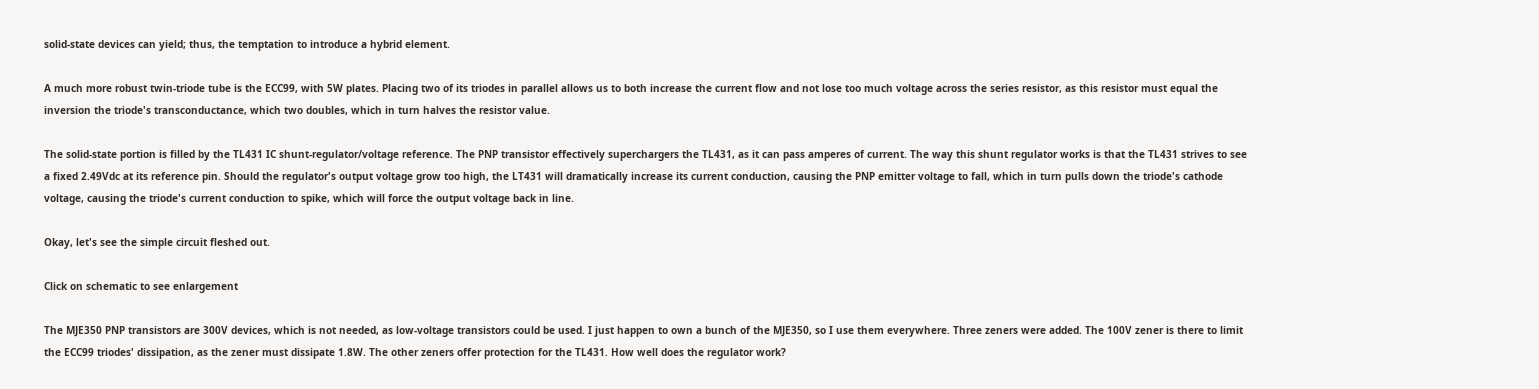solid-state devices can yield; thus, the temptation to introduce a hybrid element.

A much more robust twin-triode tube is the ECC99, with 5W plates. Placing two of its triodes in parallel allows us to both increase the current flow and not lose too much voltage across the series resistor, as this resistor must equal the inversion the triode's transconductance, which two doubles, which in turn halves the resistor value.

The solid-state portion is filled by the TL431 IC shunt-regulator/voltage reference. The PNP transistor effectively superchargers the TL431, as it can pass amperes of current. The way this shunt regulator works is that the TL431 strives to see a fixed 2.49Vdc at its reference pin. Should the regulator's output voltage grow too high, the LT431 will dramatically increase its current conduction, causing the PNP emitter voltage to fall, which in turn pulls down the triode's cathode voltage, causing the triode's current conduction to spike, which will force the output voltage back in line.

Okay, let's see the simple circuit fleshed out.

Click on schematic to see enlargement

The MJE350 PNP transistors are 300V devices, which is not needed, as low-voltage transistors could be used. I just happen to own a bunch of the MJE350, so I use them everywhere. Three zeners were added. The 100V zener is there to limit the ECC99 triodes' dissipation, as the zener must dissipate 1.8W. The other zeners offer protection for the TL431. How well does the regulator work?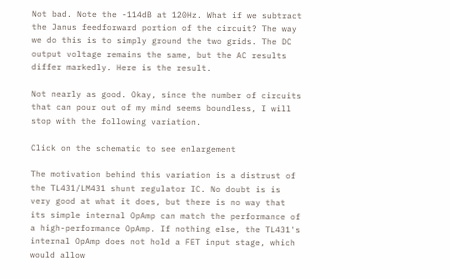Not bad. Note the -114dB at 120Hz. What if we subtract the Janus feedforward portion of the circuit? The way we do this is to simply ground the two grids. The DC output voltage remains the same, but the AC results differ markedly. Here is the result.

Not nearly as good. Okay, since the number of circuits that can pour out of my mind seems boundless, I will stop with the following variation.

Click on the schematic to see enlargement

The motivation behind this variation is a distrust of the TL431/LM431 shunt regulator IC. No doubt is is very good at what it does, but there is no way that its simple internal OpAmp can match the performance of a high-performance OpAmp. If nothing else, the TL431's internal OpAmp does not hold a FET input stage, which would allow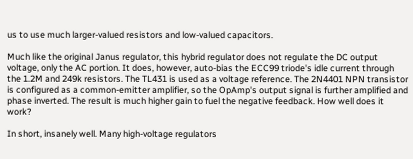us to use much larger-valued resistors and low-valued capacitors.

Much like the original Janus regulator, this hybrid regulator does not regulate the DC output voltage, only the AC portion. It does, however, auto-bias the ECC99 triode's idle current through the 1.2M and 249k resistors. The TL431 is used as a voltage reference. The 2N4401 NPN transistor is configured as a common-emitter amplifier, so the OpAmp's output signal is further amplified and phase inverted. The result is much higher gain to fuel the negative feedback. How well does it work?

In short, insanely well. Many high-voltage regulators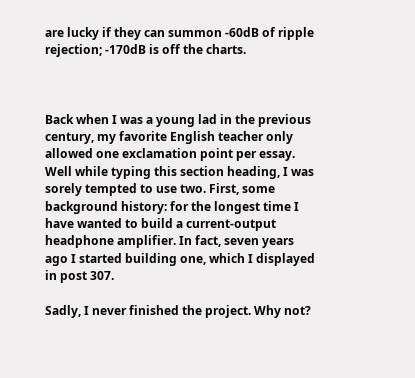are lucky if they can summon -60dB of ripple rejection; -170dB is off the charts.



Back when I was a young lad in the previous century, my favorite English teacher only allowed one exclamation point per essay. Well while typing this section heading, I was sorely tempted to use two. First, some background history: for the longest time I have wanted to build a current-output headphone amplifier. In fact, seven years ago I started building one, which I displayed in post 307.

Sadly, I never finished the project. Why not?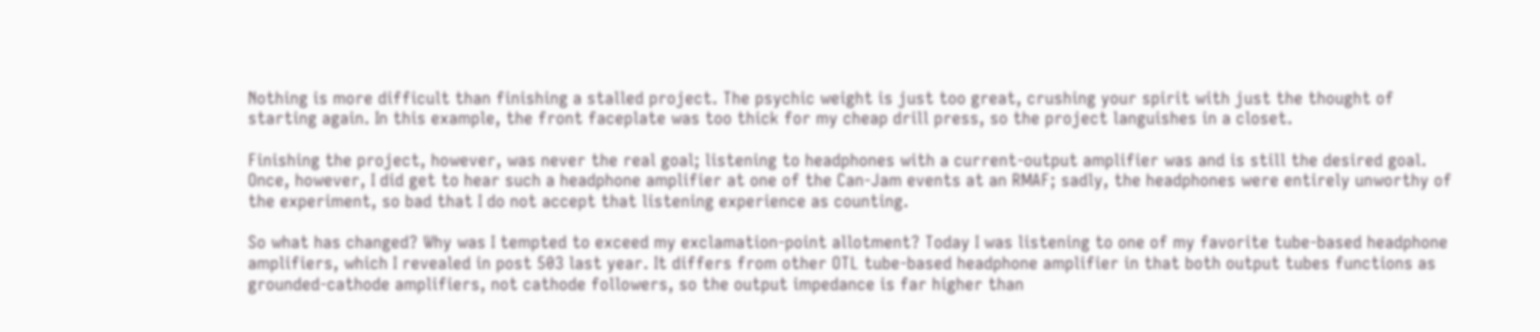Nothing is more difficult than finishing a stalled project. The psychic weight is just too great, crushing your spirit with just the thought of starting again. In this example, the front faceplate was too thick for my cheap drill press, so the project languishes in a closet.

Finishing the project, however, was never the real goal; listening to headphones with a current-output amplifier was and is still the desired goal. Once, however, I did get to hear such a headphone amplifier at one of the Can-Jam events at an RMAF; sadly, the headphones were entirely unworthy of the experiment, so bad that I do not accept that listening experience as counting.

So what has changed? Why was I tempted to exceed my exclamation-point allotment? Today I was listening to one of my favorite tube-based headphone amplifiers, which I revealed in post 503 last year. It differs from other OTL tube-based headphone amplifier in that both output tubes functions as grounded-cathode amplifiers, not cathode followers, so the output impedance is far higher than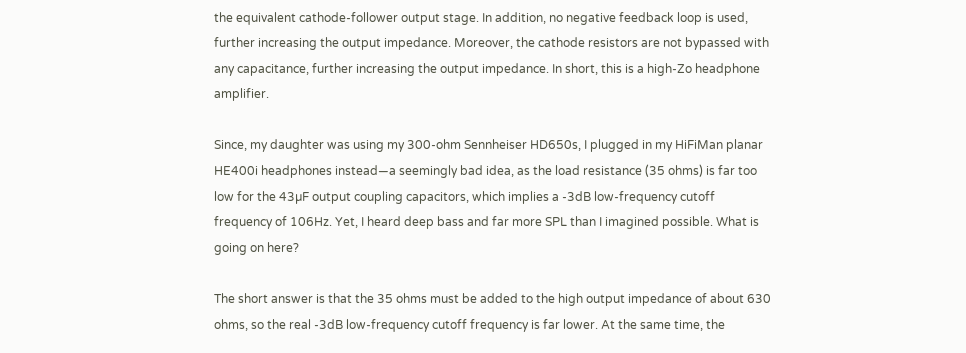the equivalent cathode-follower output stage. In addition, no negative feedback loop is used, further increasing the output impedance. Moreover, the cathode resistors are not bypassed with any capacitance, further increasing the output impedance. In short, this is a high-Zo headphone amplifier.

Since, my daughter was using my 300-ohm Sennheiser HD650s, I plugged in my HiFiMan planar HE400i headphones instead—a seemingly bad idea, as the load resistance (35 ohms) is far too low for the 43µF output coupling capacitors, which implies a -3dB low-frequency cutoff frequency of 106Hz. Yet, I heard deep bass and far more SPL than I imagined possible. What is going on here?

The short answer is that the 35 ohms must be added to the high output impedance of about 630 ohms, so the real -3dB low-frequency cutoff frequency is far lower. At the same time, the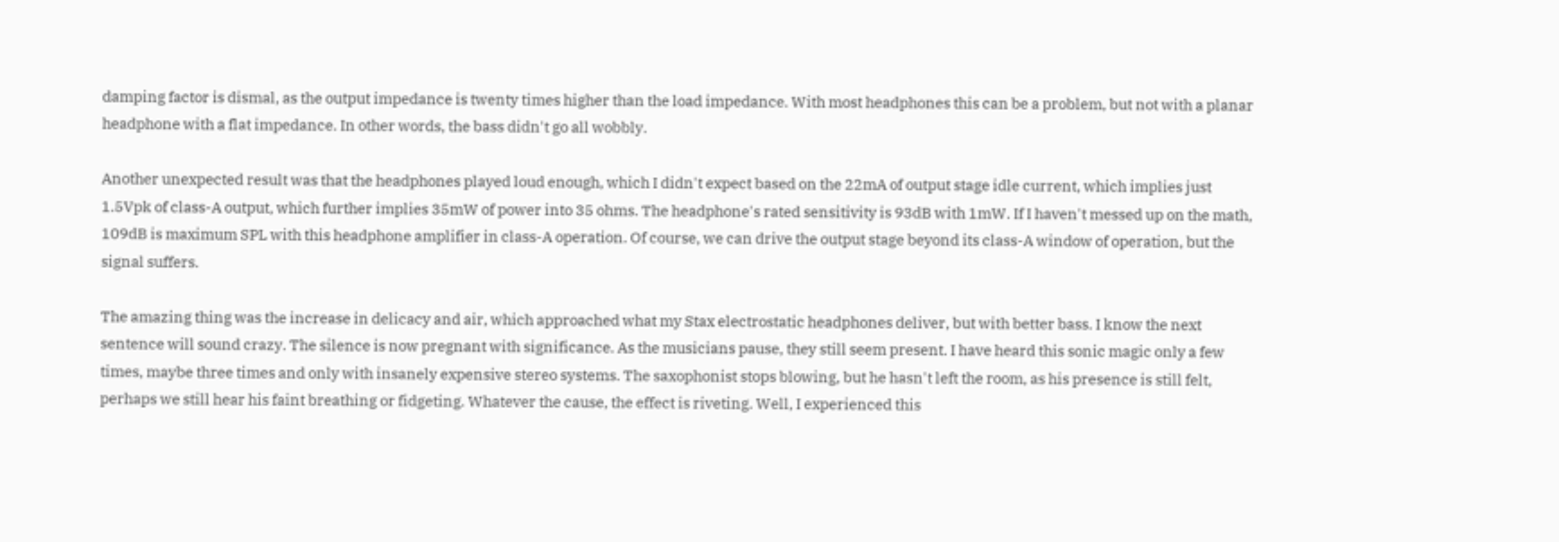damping factor is dismal, as the output impedance is twenty times higher than the load impedance. With most headphones this can be a problem, but not with a planar headphone with a flat impedance. In other words, the bass didn't go all wobbly.

Another unexpected result was that the headphones played loud enough, which I didn't expect based on the 22mA of output stage idle current, which implies just 1.5Vpk of class-A output, which further implies 35mW of power into 35 ohms. The headphone's rated sensitivity is 93dB with 1mW. If I haven't messed up on the math, 109dB is maximum SPL with this headphone amplifier in class-A operation. Of course, we can drive the output stage beyond its class-A window of operation, but the signal suffers.

The amazing thing was the increase in delicacy and air, which approached what my Stax electrostatic headphones deliver, but with better bass. I know the next sentence will sound crazy. The silence is now pregnant with significance. As the musicians pause, they still seem present. I have heard this sonic magic only a few times, maybe three times and only with insanely expensive stereo systems. The saxophonist stops blowing, but he hasn't left the room, as his presence is still felt, perhaps we still hear his faint breathing or fidgeting. Whatever the cause, the effect is riveting. Well, I experienced this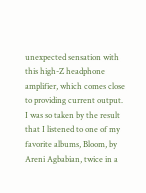unexpected sensation with this high-Z headphone amplifier, which comes close to providing current output. I was so taken by the result that I listened to one of my favorite albums, Bloom, by Areni Agbabian, twice in a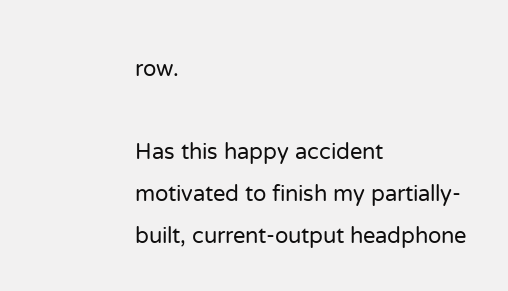row.

Has this happy accident motivated to finish my partially-built, current-output headphone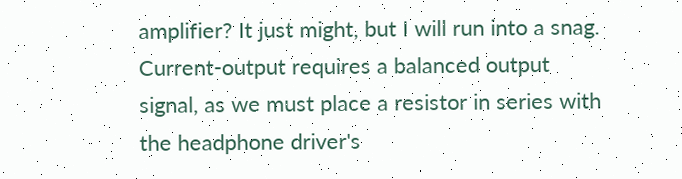amplifier? It just might, but I will run into a snag. Current-output requires a balanced output signal, as we must place a resistor in series with the headphone driver's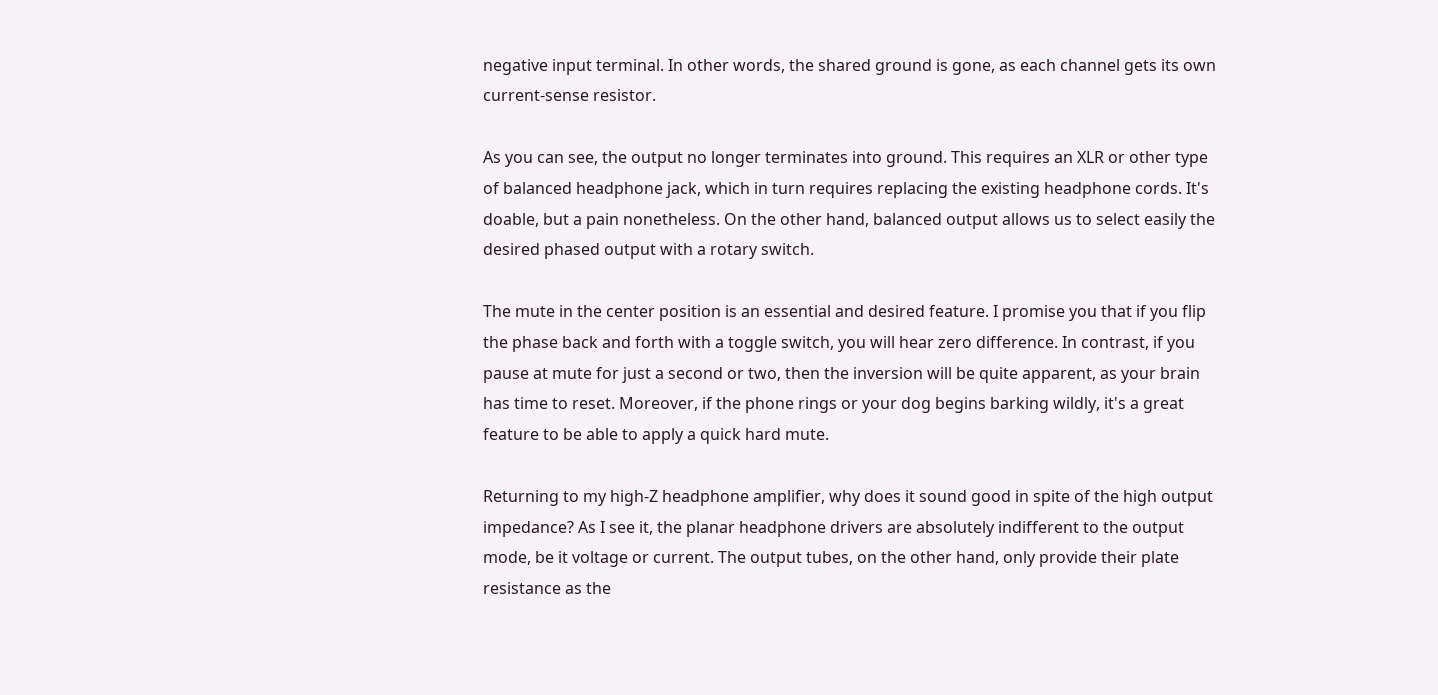negative input terminal. In other words, the shared ground is gone, as each channel gets its own current-sense resistor.

As you can see, the output no longer terminates into ground. This requires an XLR or other type of balanced headphone jack, which in turn requires replacing the existing headphone cords. It's doable, but a pain nonetheless. On the other hand, balanced output allows us to select easily the desired phased output with a rotary switch.

The mute in the center position is an essential and desired feature. I promise you that if you flip the phase back and forth with a toggle switch, you will hear zero difference. In contrast, if you pause at mute for just a second or two, then the inversion will be quite apparent, as your brain has time to reset. Moreover, if the phone rings or your dog begins barking wildly, it's a great feature to be able to apply a quick hard mute.

Returning to my high-Z headphone amplifier, why does it sound good in spite of the high output impedance? As I see it, the planar headphone drivers are absolutely indifferent to the output mode, be it voltage or current. The output tubes, on the other hand, only provide their plate resistance as the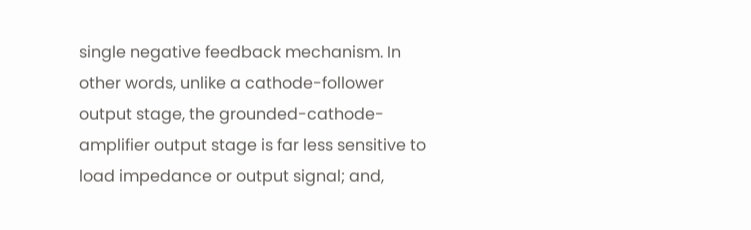single negative feedback mechanism. In other words, unlike a cathode-follower output stage, the grounded-cathode-amplifier output stage is far less sensitive to load impedance or output signal; and,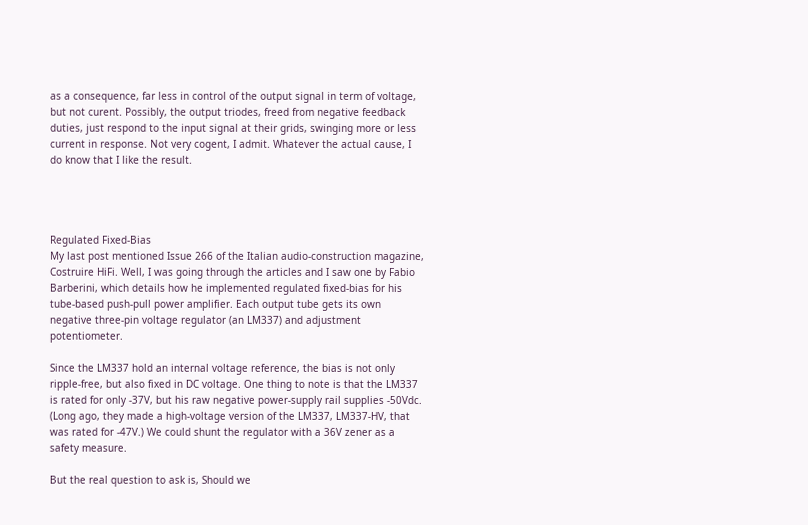as a consequence, far less in control of the output signal in term of voltage, but not curent. Possibly, the output triodes, freed from negative feedback duties, just respond to the input signal at their grids, swinging more or less current in response. Not very cogent, I admit. Whatever the actual cause, I do know that I like the result.




Regulated Fixed-Bias
My last post mentioned Issue 266 of the Italian audio-construction magazine, Costruire HiFi. Well, I was going through the articles and I saw one by Fabio Barberini, which details how he implemented regulated fixed-bias for his tube-based push-pull power amplifier. Each output tube gets its own negative three-pin voltage regulator (an LM337) and adjustment potentiometer.

Since the LM337 hold an internal voltage reference, the bias is not only ripple-free, but also fixed in DC voltage. One thing to note is that the LM337 is rated for only -37V, but his raw negative power-supply rail supplies -50Vdc. (Long ago, they made a high-voltage version of the LM337, LM337-HV, that was rated for -47V.) We could shunt the regulator with a 36V zener as a safety measure.

But the real question to ask is, Should we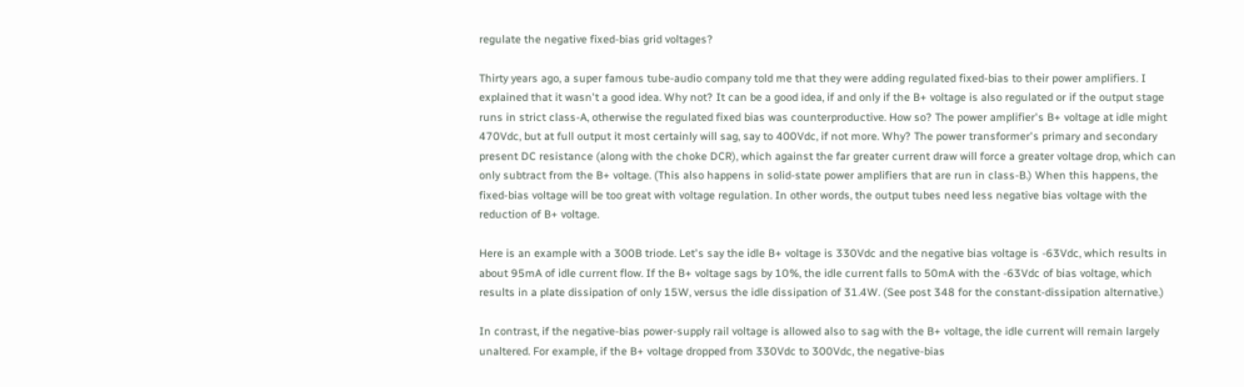regulate the negative fixed-bias grid voltages?

Thirty years ago, a super famous tube-audio company told me that they were adding regulated fixed-bias to their power amplifiers. I explained that it wasn't a good idea. Why not? It can be a good idea, if and only if the B+ voltage is also regulated or if the output stage runs in strict class-A, otherwise the regulated fixed bias was counterproductive. How so? The power amplifier's B+ voltage at idle might 470Vdc, but at full output it most certainly will sag, say to 400Vdc, if not more. Why? The power transformer's primary and secondary present DC resistance (along with the choke DCR), which against the far greater current draw will force a greater voltage drop, which can only subtract from the B+ voltage. (This also happens in solid-state power amplifiers that are run in class-B.) When this happens, the fixed-bias voltage will be too great with voltage regulation. In other words, the output tubes need less negative bias voltage with the reduction of B+ voltage.

Here is an example with a 300B triode. Let's say the idle B+ voltage is 330Vdc and the negative bias voltage is -63Vdc, which results in about 95mA of idle current flow. If the B+ voltage sags by 10%, the idle current falls to 50mA with the -63Vdc of bias voltage, which results in a plate dissipation of only 15W, versus the idle dissipation of 31.4W. (See post 348 for the constant-dissipation alternative.)

In contrast, if the negative-bias power-supply rail voltage is allowed also to sag with the B+ voltage, the idle current will remain largely unaltered. For example, if the B+ voltage dropped from 330Vdc to 300Vdc, the negative-bias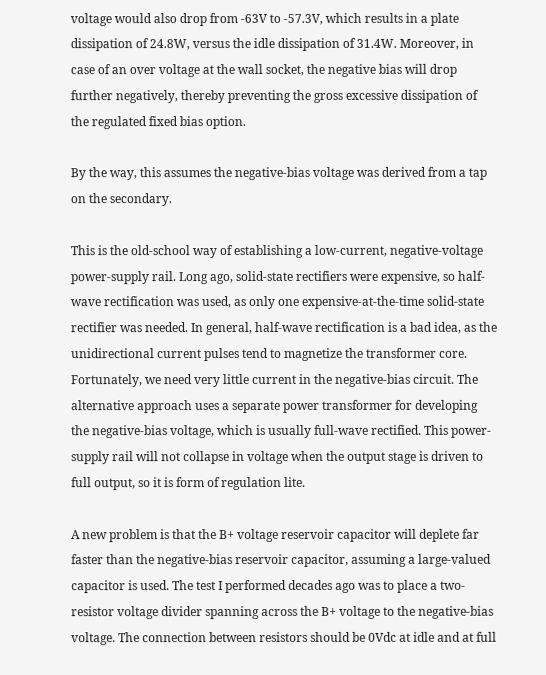voltage would also drop from -63V to -57.3V, which results in a plate dissipation of 24.8W, versus the idle dissipation of 31.4W. Moreover, in case of an over voltage at the wall socket, the negative bias will drop further negatively, thereby preventing the gross excessive dissipation of the regulated fixed bias option.

By the way, this assumes the negative-bias voltage was derived from a tap on the secondary.

This is the old-school way of establishing a low-current, negative-voltage power-supply rail. Long ago, solid-state rectifiers were expensive, so half-wave rectification was used, as only one expensive-at-the-time solid-state rectifier was needed. In general, half-wave rectification is a bad idea, as the unidirectional current pulses tend to magnetize the transformer core. Fortunately, we need very little current in the negative-bias circuit. The alternative approach uses a separate power transformer for developing the negative-bias voltage, which is usually full-wave rectified. This power-supply rail will not collapse in voltage when the output stage is driven to full output, so it is form of regulation lite.

A new problem is that the B+ voltage reservoir capacitor will deplete far faster than the negative-bias reservoir capacitor, assuming a large-valued capacitor is used. The test I performed decades ago was to place a two-resistor voltage divider spanning across the B+ voltage to the negative-bias voltage. The connection between resistors should be 0Vdc at idle and at full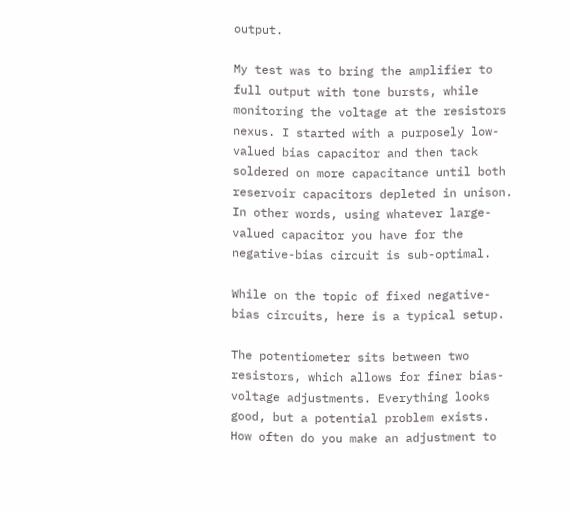output.

My test was to bring the amplifier to full output with tone bursts, while monitoring the voltage at the resistors nexus. I started with a purposely low-valued bias capacitor and then tack soldered on more capacitance until both reservoir capacitors depleted in unison. In other words, using whatever large-valued capacitor you have for the negative-bias circuit is sub-optimal.

While on the topic of fixed negative-bias circuits, here is a typical setup.

The potentiometer sits between two resistors, which allows for finer bias-voltage adjustments. Everything looks good, but a potential problem exists. How often do you make an adjustment to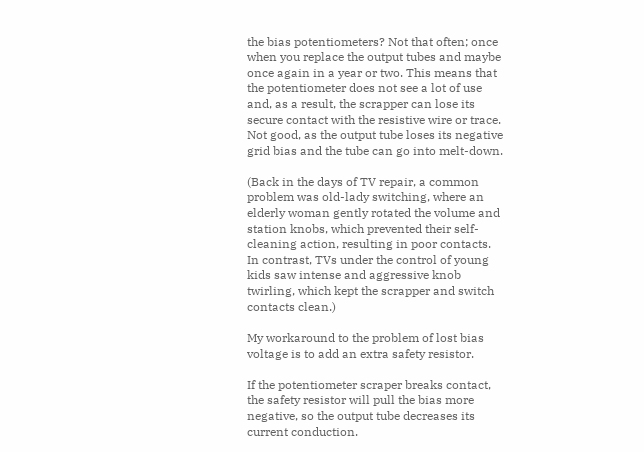the bias potentiometers? Not that often; once when you replace the output tubes and maybe once again in a year or two. This means that the potentiometer does not see a lot of use and, as a result, the scrapper can lose its secure contact with the resistive wire or trace. Not good, as the output tube loses its negative grid bias and the tube can go into melt-down.

(Back in the days of TV repair, a common problem was old-lady switching, where an elderly woman gently rotated the volume and station knobs, which prevented their self-cleaning action, resulting in poor contacts. In contrast, TVs under the control of young kids saw intense and aggressive knob twirling, which kept the scrapper and switch contacts clean.)

My workaround to the problem of lost bias voltage is to add an extra safety resistor.

If the potentiometer scraper breaks contact, the safety resistor will pull the bias more negative, so the output tube decreases its current conduction.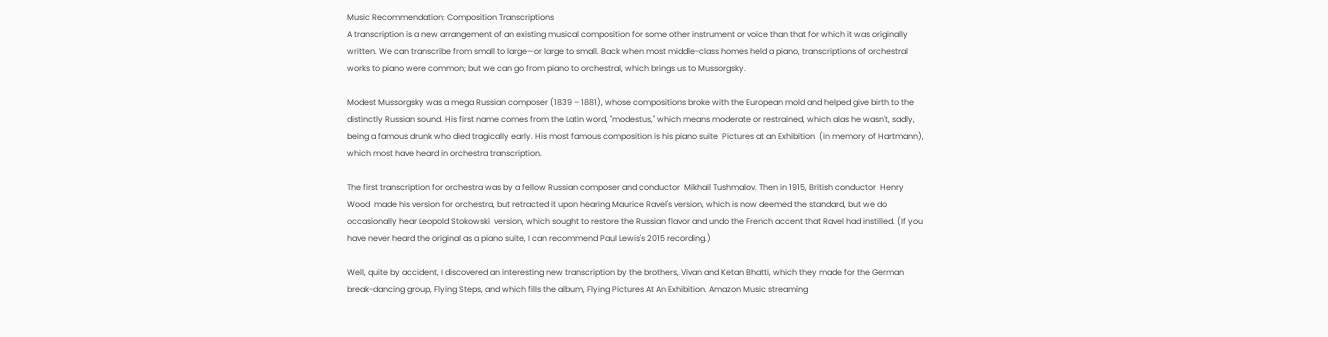Music Recommendation: Composition Transcriptions
A transcription is a new arrangement of an existing musical composition for some other instrument or voice than that for which it was originally written. We can transcribe from small to large—or large to small. Back when most middle-class homes held a piano, transcriptions of orchestral works to piano were common; but we can go from piano to orchestral, which brings us to Mussorgsky.

Modest Mussorgsky was a mega Russian composer (1839 – 1881), whose compositions broke with the European mold and helped give birth to the distinctly Russian sound. His first name comes from the Latin word, "modestus," which means moderate or restrained, which alas he wasn't, sadly, being a famous drunk who died tragically early. His most famous composition is his piano suite  Pictures at an Exhibition  (in memory of Hartmann), which most have heard in orchestra transcription.

The first transcription for orchestra was by a fellow Russian composer and conductor  Mikhail Tushmalov. Then in 1915, British conductor  Henry Wood  made his version for orchestra, but retracted it upon hearing Maurice Ravel's version, which is now deemed the standard, but we do occasionally hear Leopold Stokowski  version, which sought to restore the Russian flavor and undo the French accent that Ravel had instilled. (If you have never heard the original as a piano suite, I can recommend Paul Lewis's 2015 recording.)

Well, quite by accident, I discovered an interesting new transcription by the brothers, Vivan and Ketan Bhatti, which they made for the German break-dancing group, Flying Steps, and which fills the album, Flying Pictures At An Exhibition. Amazon Music streaming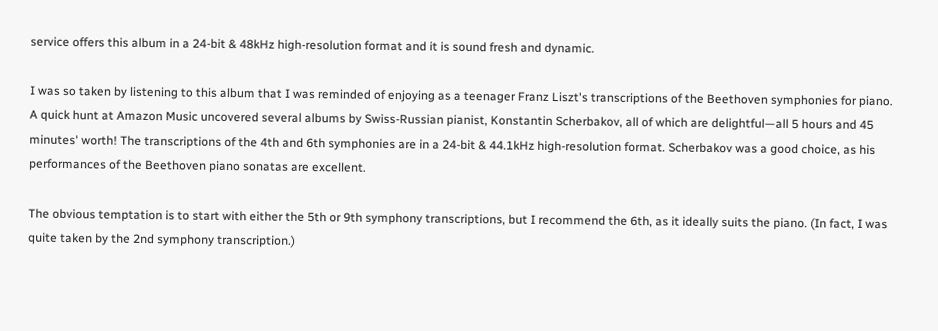service offers this album in a 24-bit & 48kHz high-resolution format and it is sound fresh and dynamic.

I was so taken by listening to this album that I was reminded of enjoying as a teenager Franz Liszt's transcriptions of the Beethoven symphonies for piano. A quick hunt at Amazon Music uncovered several albums by Swiss-Russian pianist, Konstantin Scherbakov, all of which are delightful—all 5 hours and 45 minutes' worth! The transcriptions of the 4th and 6th symphonies are in a 24-bit & 44.1kHz high-resolution format. Scherbakov was a good choice, as his performances of the Beethoven piano sonatas are excellent.

The obvious temptation is to start with either the 5th or 9th symphony transcriptions, but I recommend the 6th, as it ideally suits the piano. (In fact, I was quite taken by the 2nd symphony transcription.)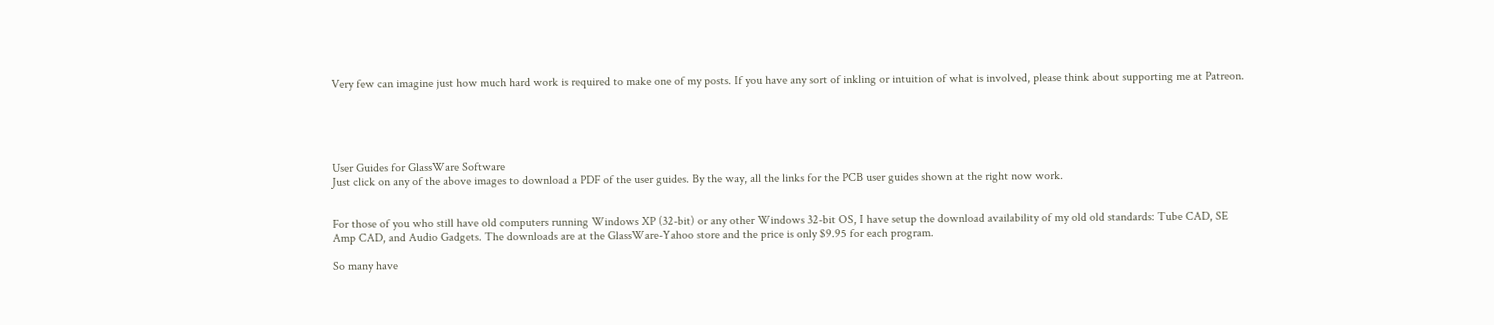Very few can imagine just how much hard work is required to make one of my posts. If you have any sort of inkling or intuition of what is involved, please think about supporting me at Patreon.





User Guides for GlassWare Software
Just click on any of the above images to download a PDF of the user guides. By the way, all the links for the PCB user guides shown at the right now work.


For those of you who still have old computers running Windows XP (32-bit) or any other Windows 32-bit OS, I have setup the download availability of my old old standards: Tube CAD, SE Amp CAD, and Audio Gadgets. The downloads are at the GlassWare-Yahoo store and the price is only $9.95 for each program.

So many have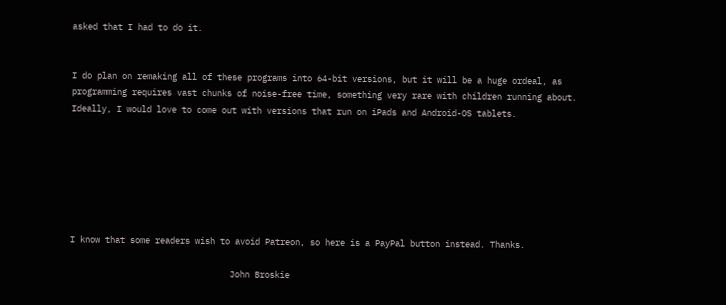asked that I had to do it.


I do plan on remaking all of these programs into 64-bit versions, but it will be a huge ordeal, as programming requires vast chunks of noise-free time, something very rare with children running about. Ideally, I would love to come out with versions that run on iPads and Android-OS tablets.







I know that some readers wish to avoid Patreon, so here is a PayPal button instead. Thanks.

                                John Broskie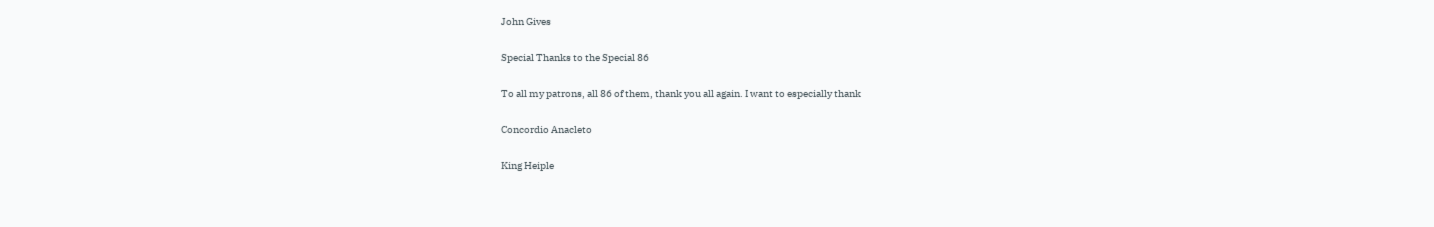John Gives

Special Thanks to the Special 86

To all my patrons, all 86 of them, thank you all again. I want to especially thank

Concordio Anacleto

King Heiple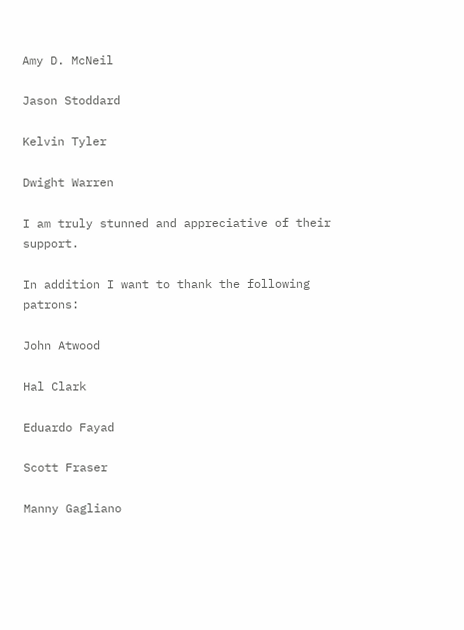Amy D. McNeil

Jason Stoddard

Kelvin Tyler

Dwight Warren

I am truly stunned and appreciative of their support.

In addition I want to thank the following patrons:

John Atwood

Hal Clark

Eduardo Fayad

Scott Fraser

Manny Gagliano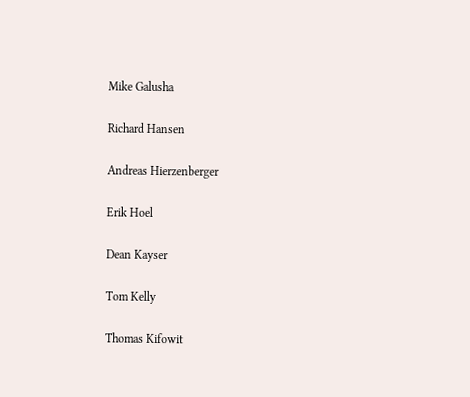Mike Galusha

Richard Hansen

Andreas Hierzenberger

Erik Hoel

Dean Kayser

Tom Kelly

Thomas Kifowit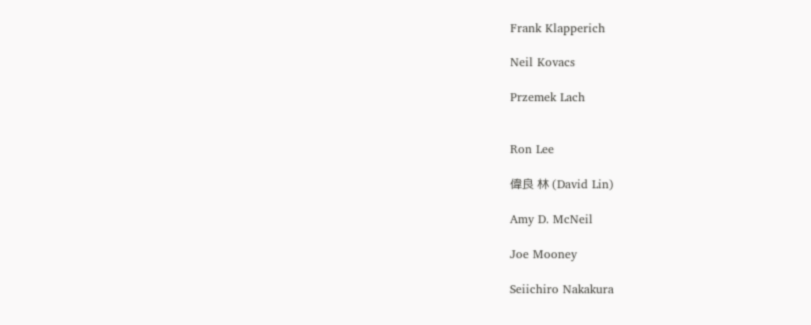Frank Klapperich

Neil Kovacs

Przemek Lach


Ron Lee

偉良 林 (David Lin)

Amy D. McNeil

Joe Mooney

Seiichiro Nakakura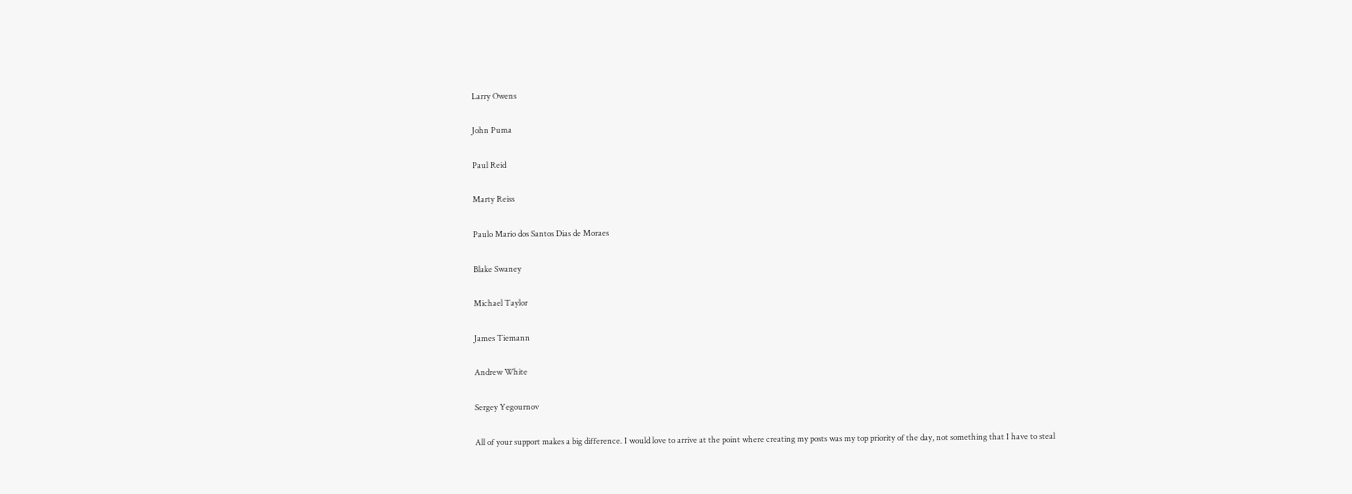Larry Owens

John Puma

Paul Reid

Marty Reiss

Paulo Mario dos Santos Dias de Moraes

Blake Swaney

Michael Taylor

James Tiemann

Andrew White

Sergey Yegournov

All of your support makes a big difference. I would love to arrive at the point where creating my posts was my top priority of the day, not something that I have to steal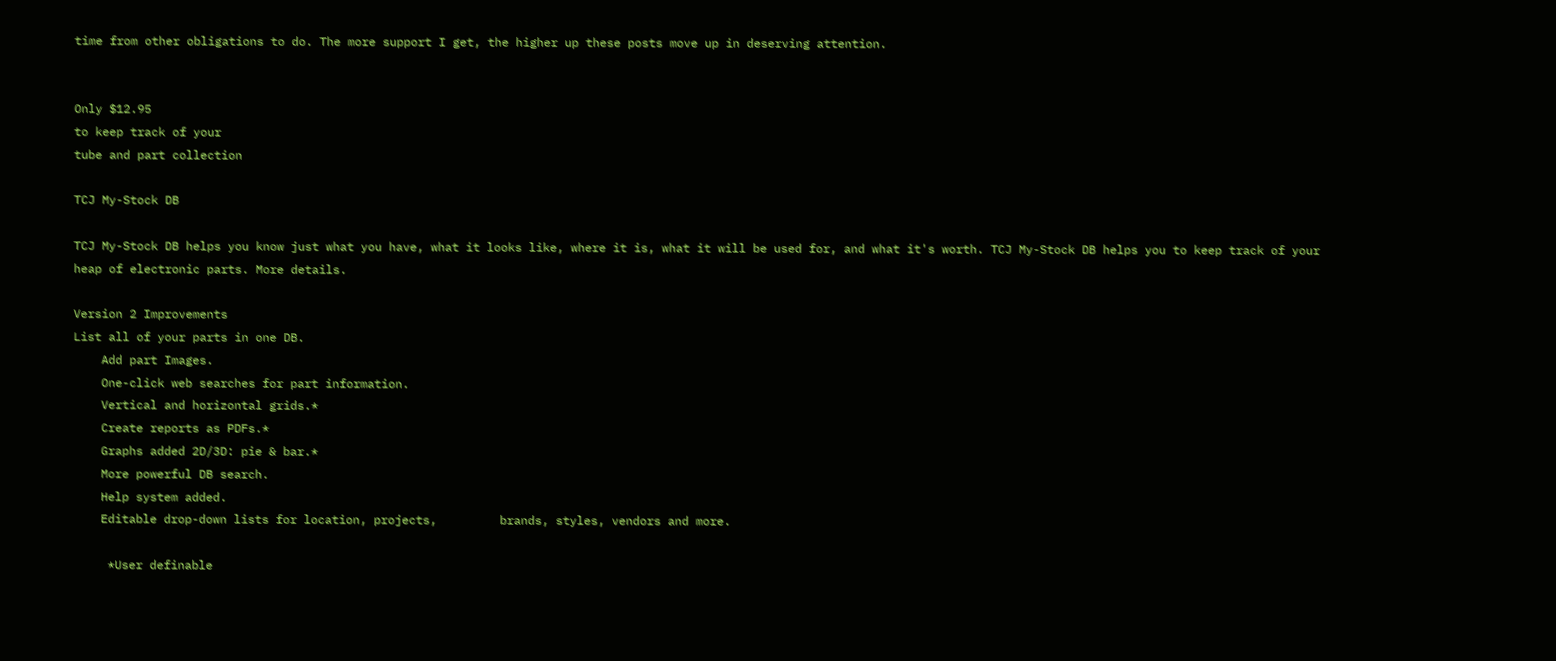time from other obligations to do. The more support I get, the higher up these posts move up in deserving attention.


Only $12.95
to keep track of your
tube and part collection

TCJ My-Stock DB

TCJ My-Stock DB helps you know just what you have, what it looks like, where it is, what it will be used for, and what it's worth. TCJ My-Stock DB helps you to keep track of your heap of electronic parts. More details.

Version 2 Improvements
List all of your parts in one DB.
    Add part Images.
    One-click web searches for part information.
    Vertical and horizontal grids.*
    Create reports as PDFs.*
    Graphs added 2D/3D: pie & bar.*
    More powerful DB search.
    Help system added.
    Editable drop-down lists for location, projects,         brands, styles, vendors and more.

     *User definable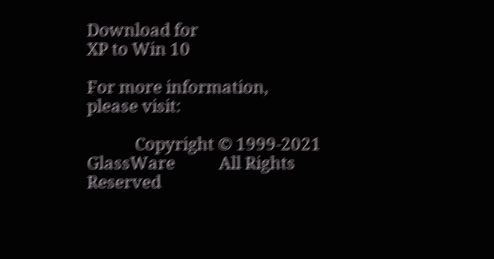Download for
XP to Win 10

For more information, please visit:

            Copyright © 1999-2021 GlassWare           All Rights Reserved